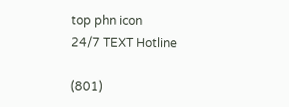top phn icon
24/7 TEXT Hotline

(801)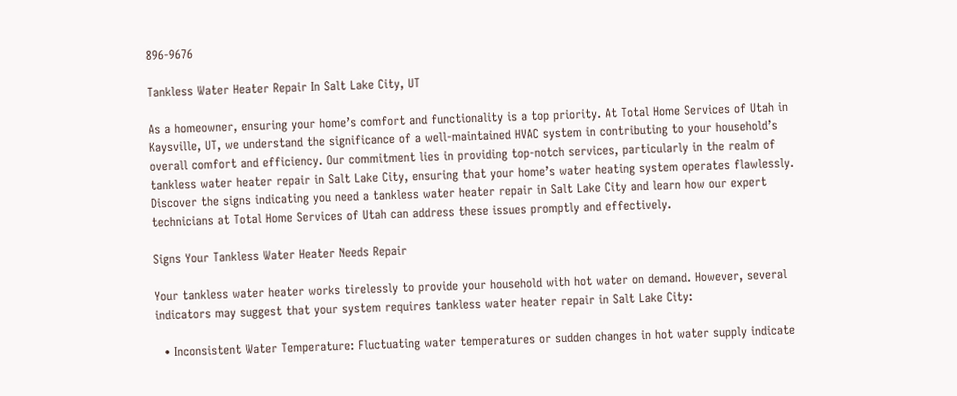896-9676

Tankless Water Heater Repair In Salt Lake City, UT

As a homeowner, ensuring your home’s comfort and functionality is a top priority. At Total Home Services of Utah in Kaysville, UT, we understand the significance of a well-maintained HVAC system in contributing to your household’s overall comfort and efficiency. Our commitment lies in providing top-notch services, particularly in the realm of tankless water heater repair in Salt Lake City, ensuring that your home’s water heating system operates flawlessly. Discover the signs indicating you need a tankless water heater repair in Salt Lake City and learn how our expert technicians at Total Home Services of Utah can address these issues promptly and effectively.

Signs Your Tankless Water Heater Needs Repair

Your tankless water heater works tirelessly to provide your household with hot water on demand. However, several indicators may suggest that your system requires tankless water heater repair in Salt Lake City:

  • Inconsistent Water Temperature: Fluctuating water temperatures or sudden changes in hot water supply indicate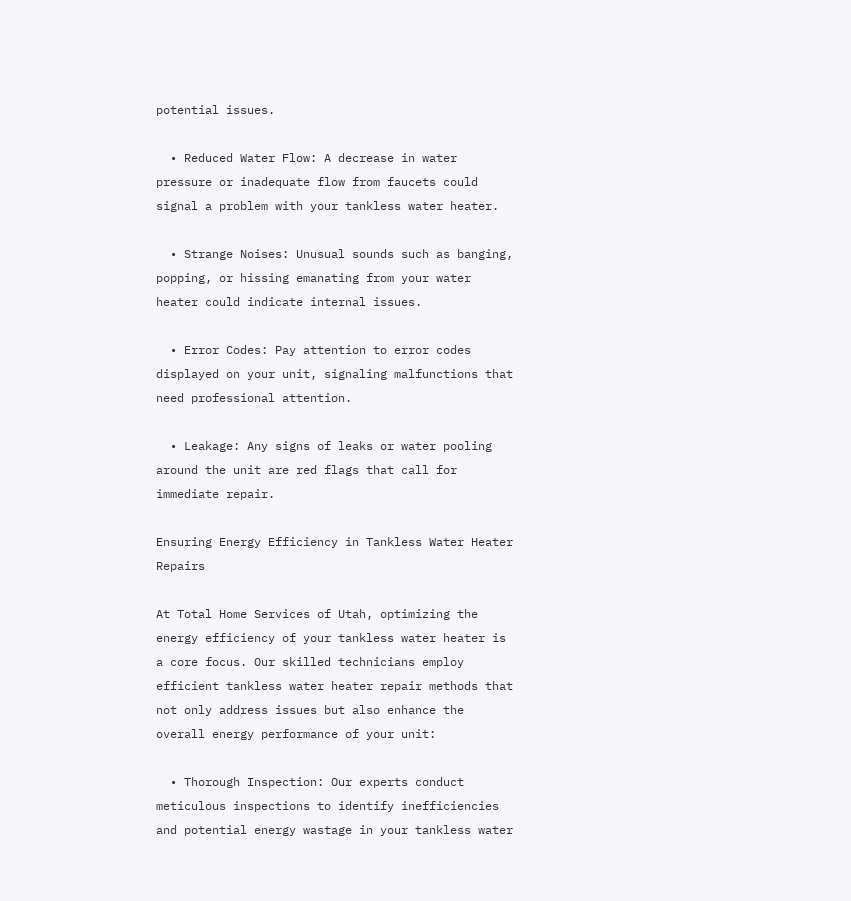potential issues.

  • Reduced Water Flow: A decrease in water pressure or inadequate flow from faucets could signal a problem with your tankless water heater.

  • Strange Noises: Unusual sounds such as banging, popping, or hissing emanating from your water heater could indicate internal issues.

  • Error Codes: Pay attention to error codes displayed on your unit, signaling malfunctions that need professional attention.

  • Leakage: Any signs of leaks or water pooling around the unit are red flags that call for immediate repair.

Ensuring Energy Efficiency in Tankless Water Heater Repairs

At Total Home Services of Utah, optimizing the energy efficiency of your tankless water heater is a core focus. Our skilled technicians employ efficient tankless water heater repair methods that not only address issues but also enhance the overall energy performance of your unit:

  • Thorough Inspection: Our experts conduct meticulous inspections to identify inefficiencies and potential energy wastage in your tankless water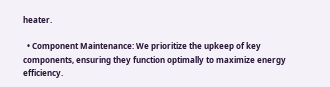heater.

  • Component Maintenance: We prioritize the upkeep of key components, ensuring they function optimally to maximize energy efficiency.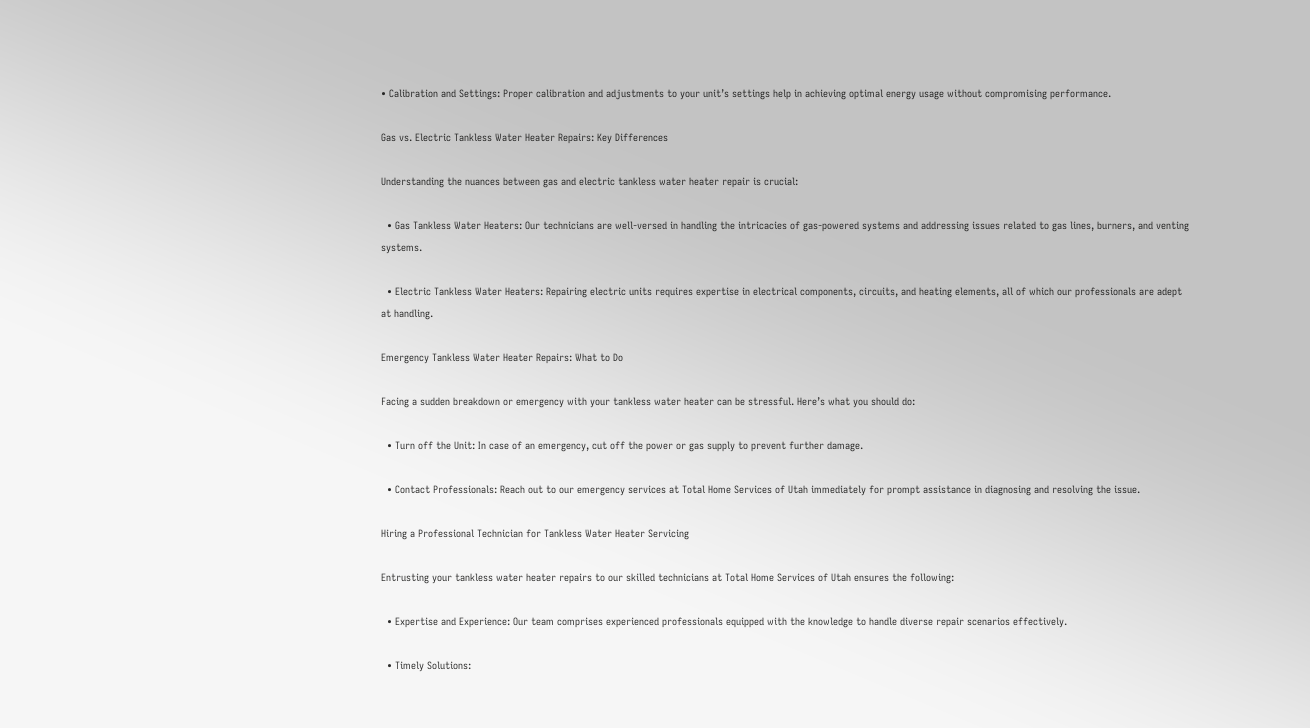• Calibration and Settings: Proper calibration and adjustments to your unit’s settings help in achieving optimal energy usage without compromising performance.

Gas vs. Electric Tankless Water Heater Repairs: Key Differences

Understanding the nuances between gas and electric tankless water heater repair is crucial:

  • Gas Tankless Water Heaters: Our technicians are well-versed in handling the intricacies of gas-powered systems and addressing issues related to gas lines, burners, and venting systems.

  • Electric Tankless Water Heaters: Repairing electric units requires expertise in electrical components, circuits, and heating elements, all of which our professionals are adept at handling.

Emergency Tankless Water Heater Repairs: What to Do

Facing a sudden breakdown or emergency with your tankless water heater can be stressful. Here’s what you should do:

  • Turn off the Unit: In case of an emergency, cut off the power or gas supply to prevent further damage.

  • Contact Professionals: Reach out to our emergency services at Total Home Services of Utah immediately for prompt assistance in diagnosing and resolving the issue.

Hiring a Professional Technician for Tankless Water Heater Servicing

Entrusting your tankless water heater repairs to our skilled technicians at Total Home Services of Utah ensures the following:

  • Expertise and Experience: Our team comprises experienced professionals equipped with the knowledge to handle diverse repair scenarios effectively.

  • Timely Solutions: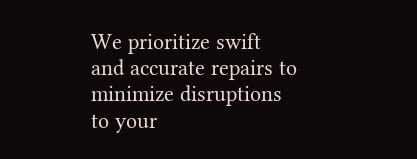We prioritize swift and accurate repairs to minimize disruptions to your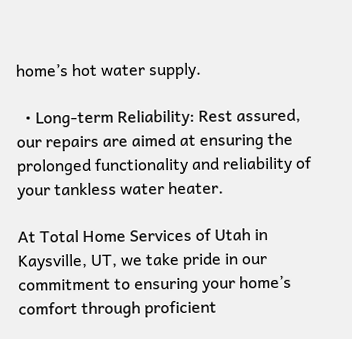home’s hot water supply.

  • Long-term Reliability: Rest assured, our repairs are aimed at ensuring the prolonged functionality and reliability of your tankless water heater.

At Total Home Services of Utah in Kaysville, UT, we take pride in our commitment to ensuring your home’s comfort through proficient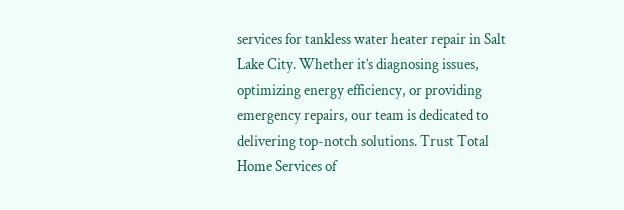services for tankless water heater repair in Salt Lake City. Whether it’s diagnosing issues, optimizing energy efficiency, or providing emergency repairs, our team is dedicated to delivering top-notch solutions. Trust Total Home Services of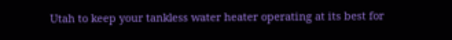Utah to keep your tankless water heater operating at its best for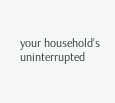your household’s uninterrupted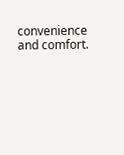convenience and comfort.